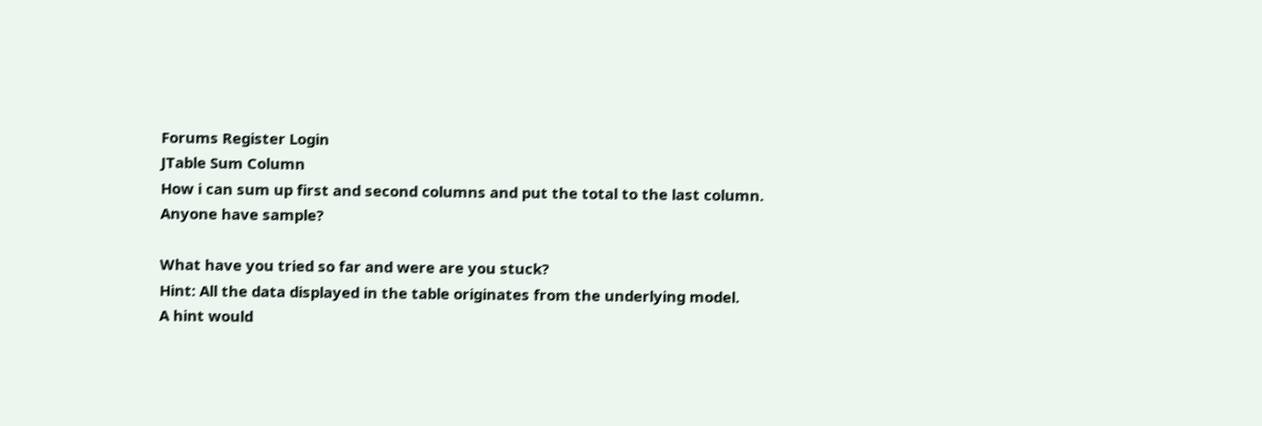Forums Register Login
JTable Sum Column
How i can sum up first and second columns and put the total to the last column.
Anyone have sample?

What have you tried so far and were are you stuck?
Hint: All the data displayed in the table originates from the underlying model.
A hint would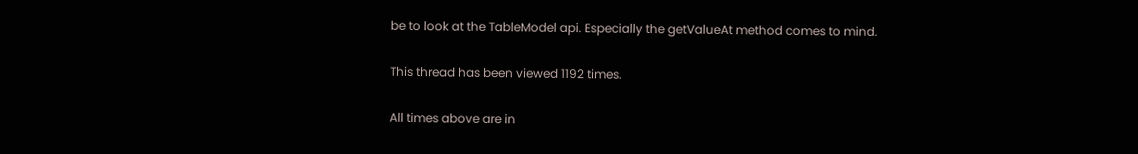be to look at the TableModel api. Especially the getValueAt method comes to mind.

This thread has been viewed 1192 times.

All times above are in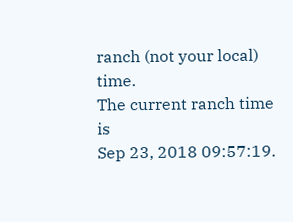ranch (not your local) time.
The current ranch time is
Sep 23, 2018 09:57:19.